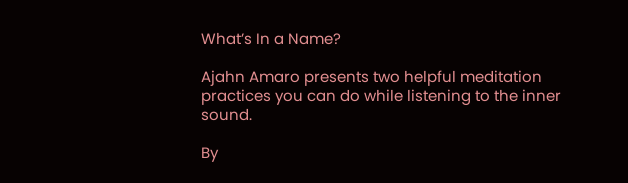What’s In a Name?

Ajahn Amaro presents two helpful meditation practices you can do while listening to the inner sound.

By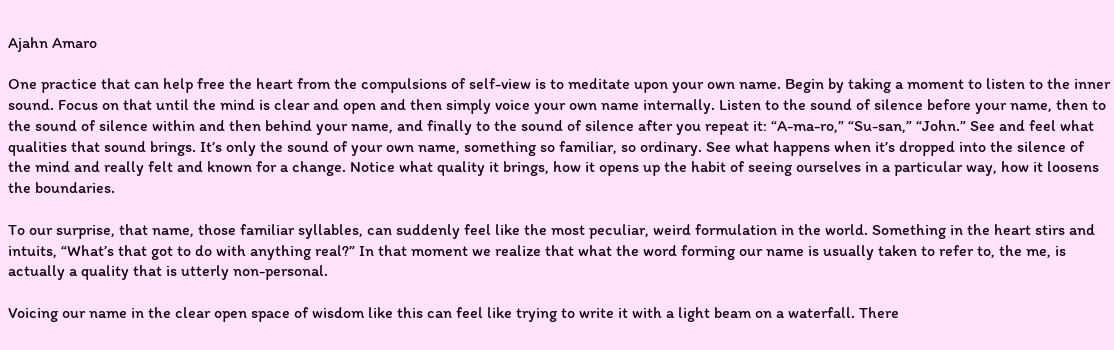Ajahn Amaro

One practice that can help free the heart from the compulsions of self-view is to meditate upon your own name. Begin by taking a moment to listen to the inner sound. Focus on that until the mind is clear and open and then simply voice your own name internally. Listen to the sound of silence before your name, then to the sound of silence within and then behind your name, and finally to the sound of silence after you repeat it: “A-ma-ro,” “Su-san,” “John.” See and feel what qualities that sound brings. It’s only the sound of your own name, something so familiar, so ordinary. See what happens when it’s dropped into the silence of the mind and really felt and known for a change. Notice what quality it brings, how it opens up the habit of seeing ourselves in a particular way, how it loosens the boundaries.

To our surprise, that name, those familiar syllables, can suddenly feel like the most peculiar, weird formulation in the world. Something in the heart stirs and intuits, “What’s that got to do with anything real?” In that moment we realize that what the word forming our name is usually taken to refer to, the me, is actually a quality that is utterly non-personal.

Voicing our name in the clear open space of wisdom like this can feel like trying to write it with a light beam on a waterfall. There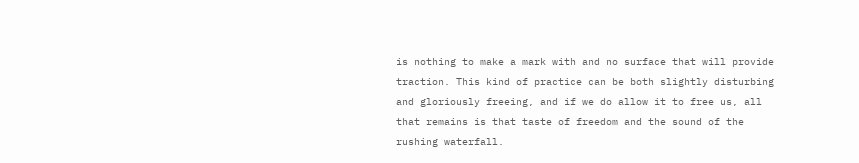is nothing to make a mark with and no surface that will provide traction. This kind of practice can be both slightly disturbing and gloriously freeing, and if we do allow it to free us, all that remains is that taste of freedom and the sound of the rushing waterfall.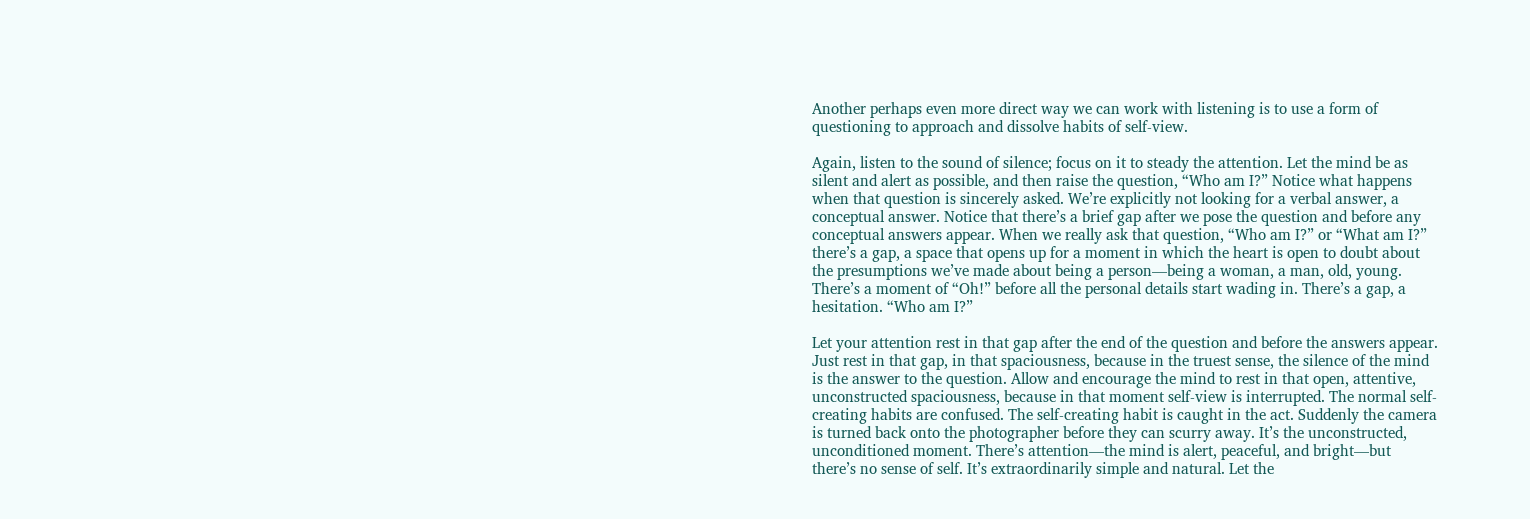Another perhaps even more direct way we can work with listening is to use a form of questioning to approach and dissolve habits of self-view.

Again, listen to the sound of silence; focus on it to steady the attention. Let the mind be as silent and alert as possible, and then raise the question, “Who am I?” Notice what happens when that question is sincerely asked. We’re explicitly not looking for a verbal answer, a conceptual answer. Notice that there’s a brief gap after we pose the question and before any conceptual answers appear. When we really ask that question, “Who am I?” or “What am I?” there’s a gap, a space that opens up for a moment in which the heart is open to doubt about the presumptions we’ve made about being a person—being a woman, a man, old, young. There’s a moment of “Oh!” before all the personal details start wading in. There’s a gap, a hesitation. “Who am I?”

Let your attention rest in that gap after the end of the question and before the answers appear. Just rest in that gap, in that spaciousness, because in the truest sense, the silence of the mind is the answer to the question. Allow and encourage the mind to rest in that open, attentive, unconstructed spaciousness, because in that moment self-view is interrupted. The normal self- creating habits are confused. The self-creating habit is caught in the act. Suddenly the camera is turned back onto the photographer before they can scurry away. It’s the unconstructed, unconditioned moment. There’s attention—the mind is alert, peaceful, and bright—but there’s no sense of self. It’s extraordinarily simple and natural. Let the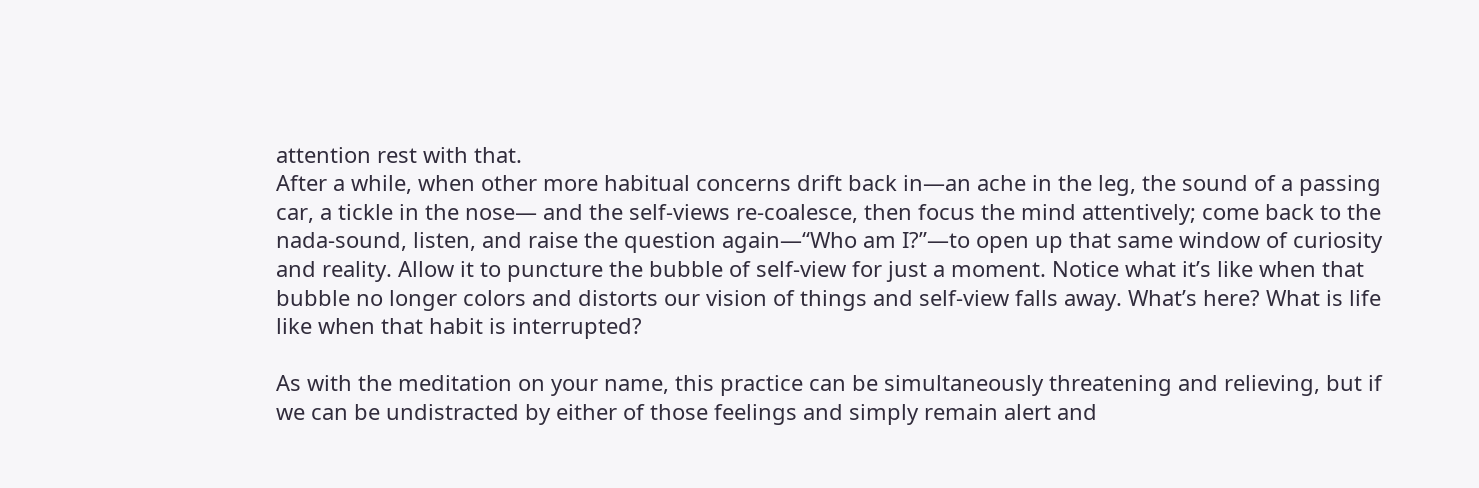attention rest with that.
After a while, when other more habitual concerns drift back in—an ache in the leg, the sound of a passing car, a tickle in the nose— and the self-views re-coalesce, then focus the mind attentively; come back to the nada-sound, listen, and raise the question again—“Who am I?”—to open up that same window of curiosity and reality. Allow it to puncture the bubble of self-view for just a moment. Notice what it’s like when that bubble no longer colors and distorts our vision of things and self-view falls away. What’s here? What is life like when that habit is interrupted?

As with the meditation on your name, this practice can be simultaneously threatening and relieving, but if we can be undistracted by either of those feelings and simply remain alert and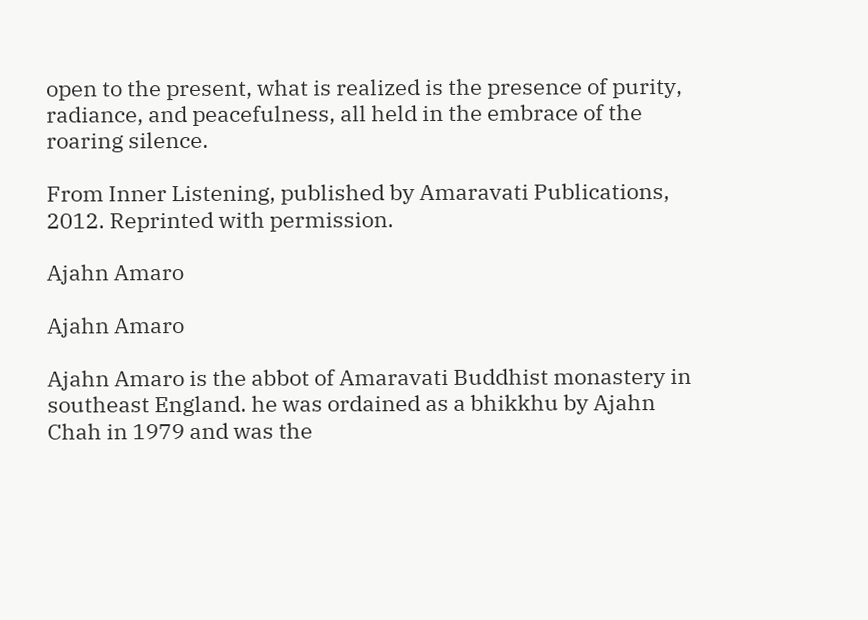open to the present, what is realized is the presence of purity, radiance, and peacefulness, all held in the embrace of the roaring silence.

From Inner Listening, published by Amaravati Publications, 2012. Reprinted with permission.

Ajahn Amaro

Ajahn Amaro

Ajahn Amaro is the abbot of Amaravati Buddhist monastery in southeast England. he was ordained as a bhikkhu by Ajahn Chah in 1979 and was the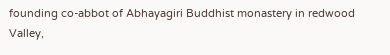founding co-abbot of Abhayagiri Buddhist monastery in redwood Valley,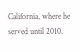California, where he served until 2010.